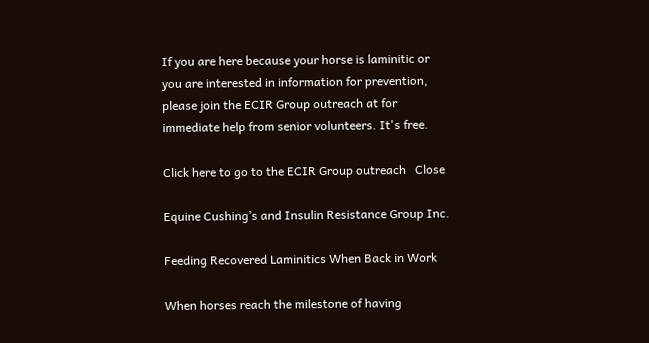If you are here because your horse is laminitic or you are interested in information for prevention, please join the ECIR Group outreach at for immediate help from senior volunteers. It's free.

Click here to go to the ECIR Group outreach   Close

Equine Cushing’s and Insulin Resistance Group Inc.

Feeding Recovered Laminitics When Back in Work

When horses reach the milestone of having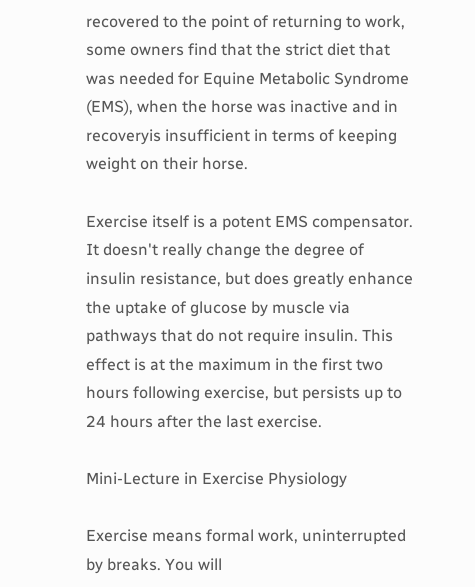recovered to the point of returning to work, some owners find that the strict diet that was needed for Equine Metabolic Syndrome (EMS), when the horse was inactive and in recoveryis insufficient in terms of keeping weight on their horse.

Exercise itself is a potent EMS compensator. It doesn't really change the degree of insulin resistance, but does greatly enhance the uptake of glucose by muscle via pathways that do not require insulin. This effect is at the maximum in the first two hours following exercise, but persists up to 24 hours after the last exercise.

Mini-Lecture in Exercise Physiology

Exercise means formal work, uninterrupted by breaks. You will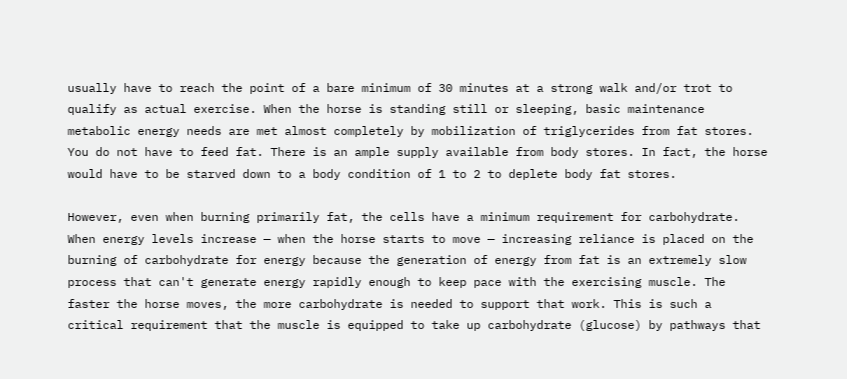usually have to reach the point of a bare minimum of 30 minutes at a strong walk and/or trot to qualify as actual exercise. When the horse is standing still or sleeping, basic maintenance metabolic energy needs are met almost completely by mobilization of triglycerides from fat stores. You do not have to feed fat. There is an ample supply available from body stores. In fact, the horse would have to be starved down to a body condition of 1 to 2 to deplete body fat stores.

However, even when burning primarily fat, the cells have a minimum requirement for carbohydrate. When energy levels increase — when the horse starts to move — increasing reliance is placed on the burning of carbohydrate for energy because the generation of energy from fat is an extremely slow process that can't generate energy rapidly enough to keep pace with the exercising muscle. The faster the horse moves, the more carbohydrate is needed to support that work. This is such a critical requirement that the muscle is equipped to take up carbohydrate (glucose) by pathways that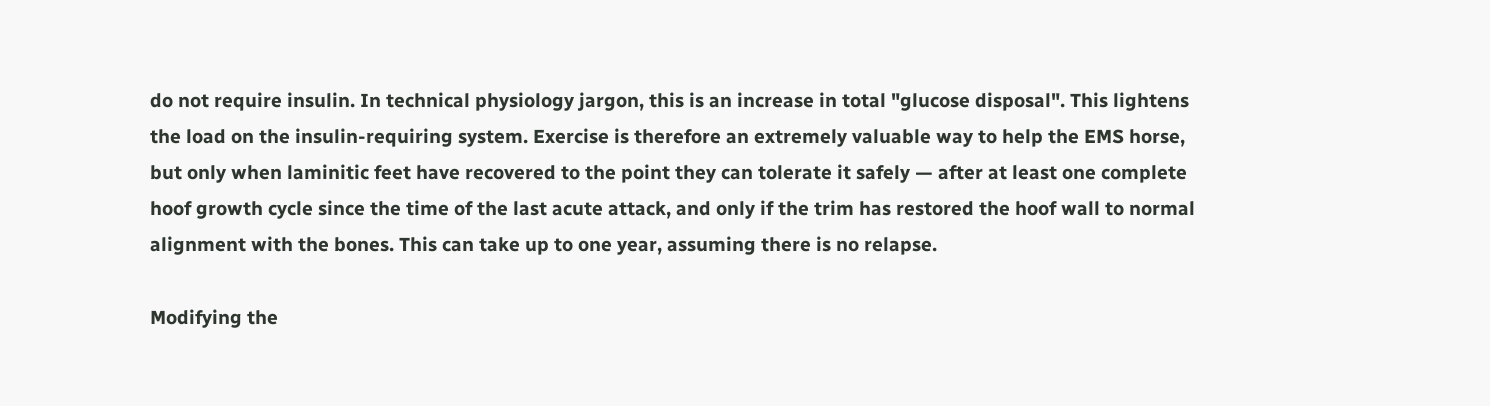do not require insulin. In technical physiology jargon, this is an increase in total "glucose disposal". This lightens the load on the insulin-requiring system. Exercise is therefore an extremely valuable way to help the EMS horse, but only when laminitic feet have recovered to the point they can tolerate it safely — after at least one complete hoof growth cycle since the time of the last acute attack, and only if the trim has restored the hoof wall to normal alignment with the bones. This can take up to one year, assuming there is no relapse.

Modifying the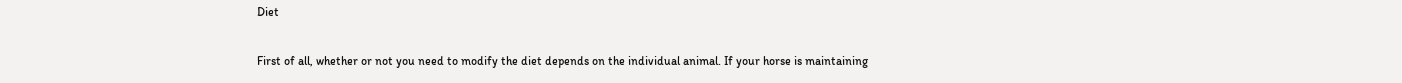Diet

First of all, whether or not you need to modify the diet depends on the individual animal. If your horse is maintaining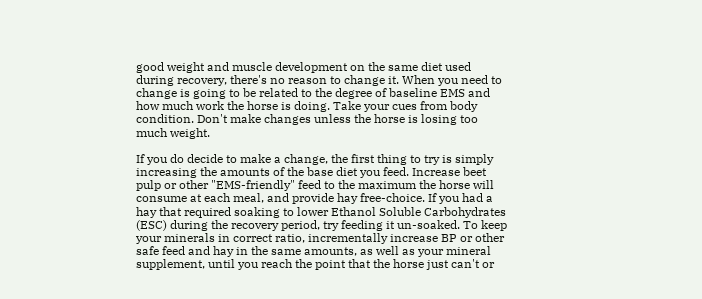good weight and muscle development on the same diet used during recovery, there's no reason to change it. When you need to change is going to be related to the degree of baseline EMS and how much work the horse is doing. Take your cues from body condition. Don't make changes unless the horse is losing too much weight.

If you do decide to make a change, the first thing to try is simply increasing the amounts of the base diet you feed. Increase beet pulp or other "EMS-friendly" feed to the maximum the horse will consume at each meal, and provide hay free-choice. If you had a hay that required soaking to lower Ethanol Soluble Carbohydrates (ESC) during the recovery period, try feeding it un-soaked. To keep your minerals in correct ratio, incrementally increase BP or other safe feed and hay in the same amounts, as well as your mineral supplement, until you reach the point that the horse just can't or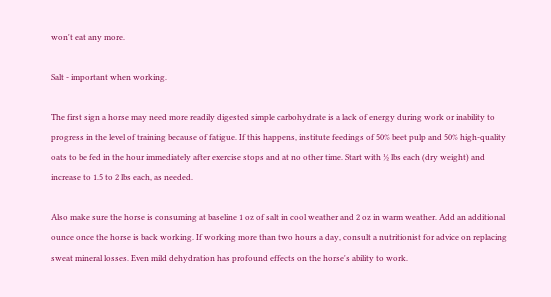won't eat any more.

Salt - important when working.

The first sign a horse may need more readily digested simple carbohydrate is a lack of energy during work or inability to progress in the level of training because of fatigue. If this happens, institute feedings of 50% beet pulp and 50% high-quality oats to be fed in the hour immediately after exercise stops and at no other time. Start with ½ lbs each (dry weight) and increase to 1.5 to 2 lbs each, as needed.

Also make sure the horse is consuming at baseline 1 oz of salt in cool weather and 2 oz in warm weather. Add an additional ounce once the horse is back working. If working more than two hours a day, consult a nutritionist for advice on replacing sweat mineral losses. Even mild dehydration has profound effects on the horse's ability to work.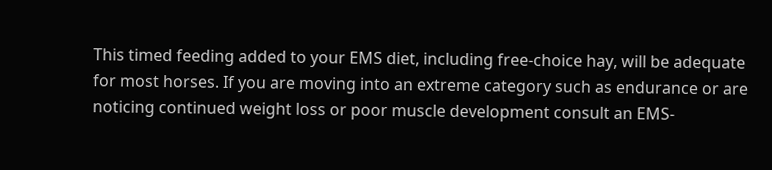This timed feeding added to your EMS diet, including free-choice hay, will be adequate for most horses. If you are moving into an extreme category such as endurance or are noticing continued weight loss or poor muscle development consult an EMS-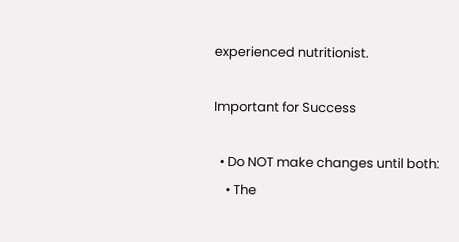experienced nutritionist.

Important for Success

  • Do NOT make changes until both:
    • The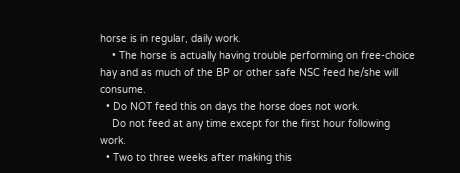horse is in regular, daily work.
    • The horse is actually having trouble performing on free-choice hay and as much of the BP or other safe NSC feed he/she will consume.
  • Do NOT feed this on days the horse does not work.
    Do not feed at any time except for the first hour following work.
  • Two to three weeks after making this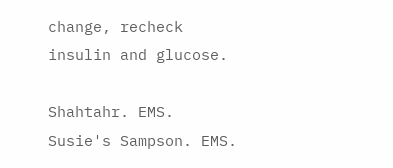change, recheck insulin and glucose.

Shahtahr. EMS.
Susie's Sampson. EMS.